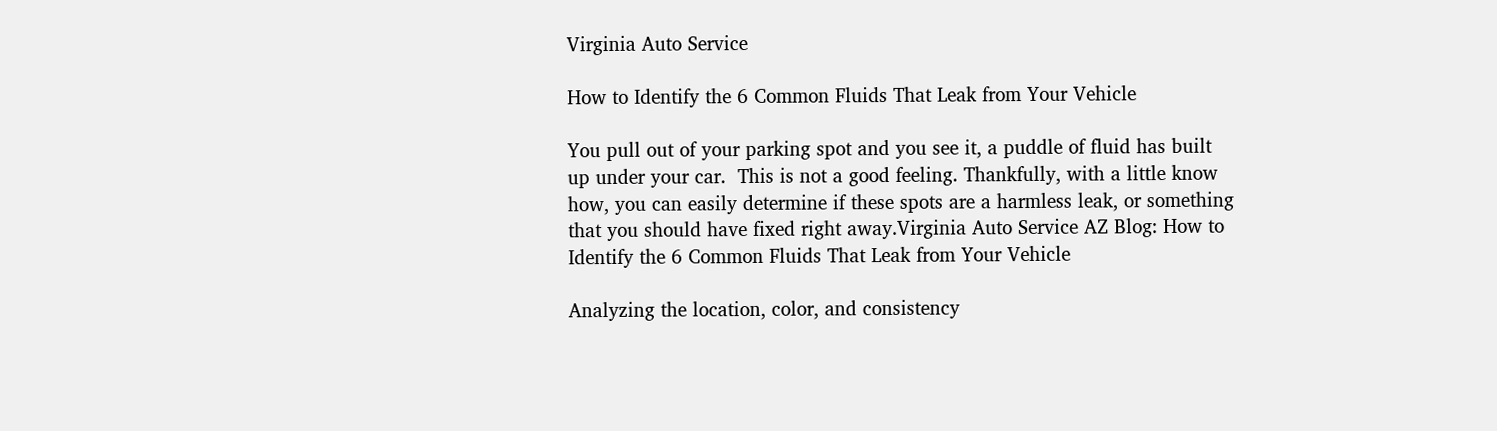Virginia Auto Service

How to Identify the 6 Common Fluids That Leak from Your Vehicle

You pull out of your parking spot and you see it, a puddle of fluid has built up under your car.  This is not a good feeling. Thankfully, with a little know how, you can easily determine if these spots are a harmless leak, or something that you should have fixed right away.Virginia Auto Service AZ Blog: How to Identify the 6 Common Fluids That Leak from Your Vehicle

Analyzing the location, color, and consistency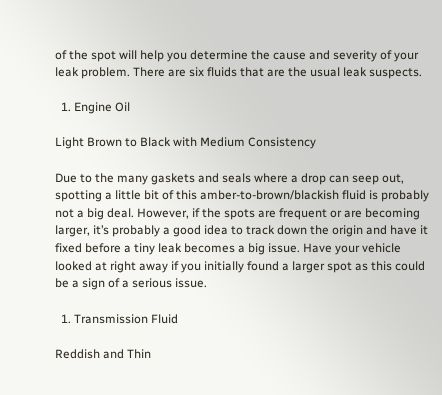of the spot will help you determine the cause and severity of your leak problem. There are six fluids that are the usual leak suspects.

  1. Engine Oil

Light Brown to Black with Medium Consistency

Due to the many gaskets and seals where a drop can seep out, spotting a little bit of this amber-to-brown/blackish fluid is probably not a big deal. However, if the spots are frequent or are becoming larger, it’s probably a good idea to track down the origin and have it fixed before a tiny leak becomes a big issue. Have your vehicle looked at right away if you initially found a larger spot as this could be a sign of a serious issue.

  1. Transmission Fluid

Reddish and Thin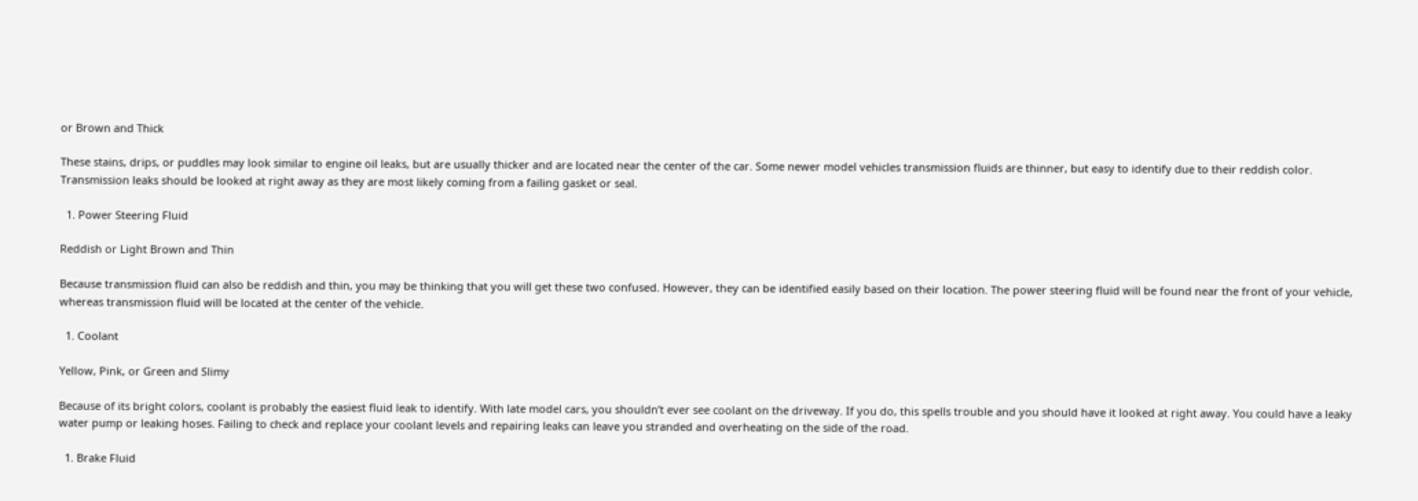or Brown and Thick

These stains, drips, or puddles may look similar to engine oil leaks, but are usually thicker and are located near the center of the car. Some newer model vehicles transmission fluids are thinner, but easy to identify due to their reddish color. Transmission leaks should be looked at right away as they are most likely coming from a failing gasket or seal.

  1. Power Steering Fluid

Reddish or Light Brown and Thin

Because transmission fluid can also be reddish and thin, you may be thinking that you will get these two confused. However, they can be identified easily based on their location. The power steering fluid will be found near the front of your vehicle, whereas transmission fluid will be located at the center of the vehicle.

  1. Coolant

Yellow, Pink, or Green and Slimy

Because of its bright colors, coolant is probably the easiest fluid leak to identify. With late model cars, you shouldn’t ever see coolant on the driveway. If you do, this spells trouble and you should have it looked at right away. You could have a leaky water pump or leaking hoses. Failing to check and replace your coolant levels and repairing leaks can leave you stranded and overheating on the side of the road.

  1. Brake Fluid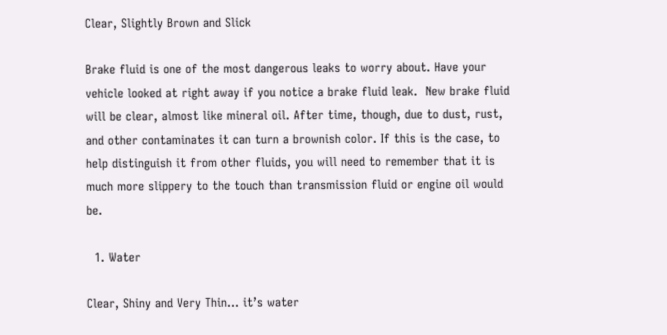Clear, Slightly Brown and Slick

Brake fluid is one of the most dangerous leaks to worry about. Have your vehicle looked at right away if you notice a brake fluid leak.  New brake fluid will be clear, almost like mineral oil. After time, though, due to dust, rust, and other contaminates it can turn a brownish color. If this is the case, to help distinguish it from other fluids, you will need to remember that it is much more slippery to the touch than transmission fluid or engine oil would be.

  1. Water

Clear, Shiny and Very Thin… it’s water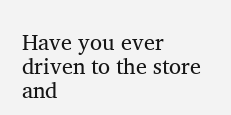Have you ever driven to the store and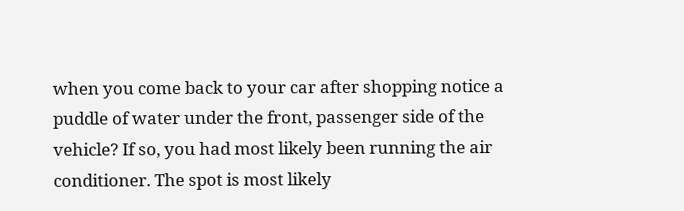when you come back to your car after shopping notice a puddle of water under the front, passenger side of the vehicle? If so, you had most likely been running the air conditioner. The spot is most likely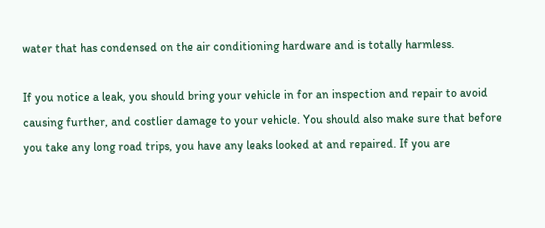water that has condensed on the air conditioning hardware and is totally harmless.

If you notice a leak, you should bring your vehicle in for an inspection and repair to avoid causing further, and costlier damage to your vehicle. You should also make sure that before you take any long road trips, you have any leaks looked at and repaired. If you are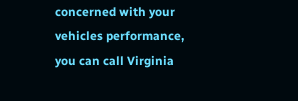concerned with your vehicles performance, you can call Virginia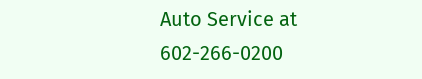Auto Service at 602-266-0200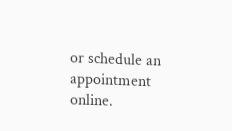or schedule an appointment online.